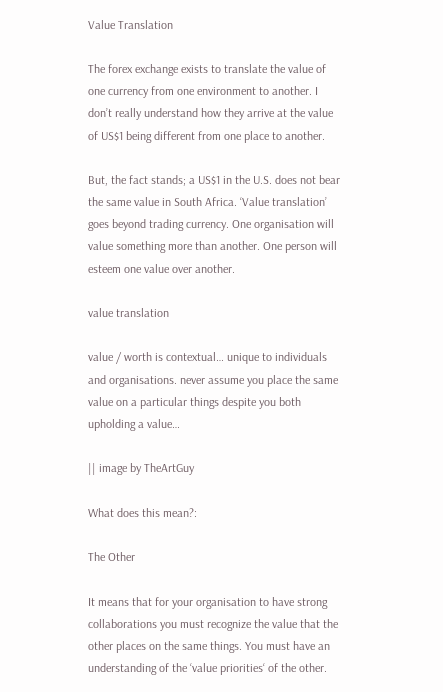Value Translation

The forex exchange exists to translate the value of one currency from one environment to another. I don’t really understand how they arrive at the value of US$1 being different from one place to another.

But, the fact stands; a US$1 in the U.S. does not bear the same value in South Africa. ‘Value translation’ goes beyond trading currency. One organisation will value something more than another. One person will esteem one value over another.

value translation

value / worth is contextual… unique to individuals and organisations. never assume you place the same value on a particular things despite you both upholding a value…

|| image by TheArtGuy

What does this mean?:

The Other

It means that for your organisation to have strong collaborations you must recognize the value that the other places on the same things. You must have an understanding of the ‘value priorities‘ of the other.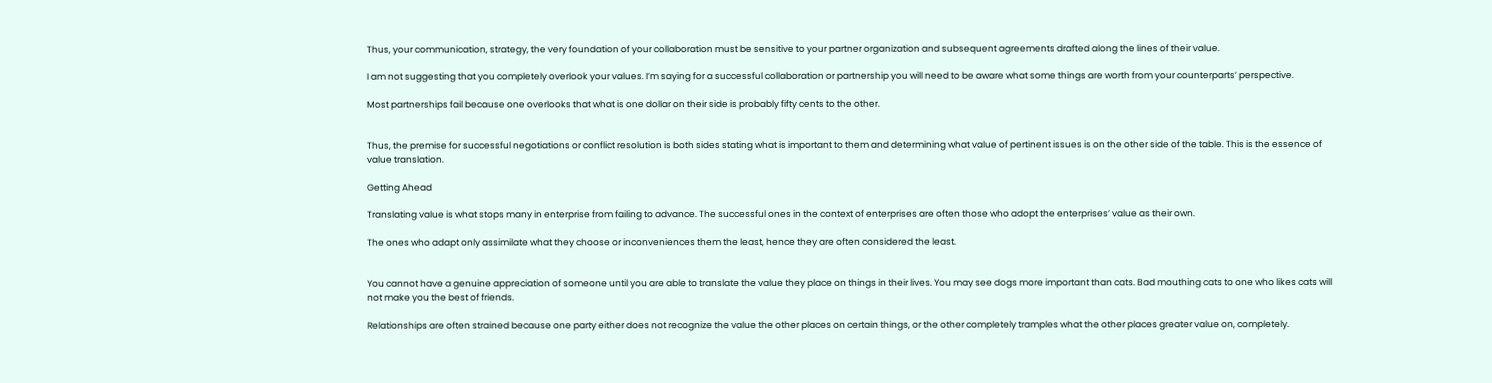Thus, your communication, strategy, the very foundation of your collaboration must be sensitive to your partner organization and subsequent agreements drafted along the lines of their value.

I am not suggesting that you completely overlook your values. I’m saying for a successful collaboration or partnership you will need to be aware what some things are worth from your counterparts’ perspective.

Most partnerships fail because one overlooks that what is one dollar on their side is probably fifty cents to the other.


Thus, the premise for successful negotiations or conflict resolution is both sides stating what is important to them and determining what value of pertinent issues is on the other side of the table. This is the essence of value translation.

Getting Ahead

Translating value is what stops many in enterprise from failing to advance. The successful ones in the context of enterprises are often those who adopt the enterprises’ value as their own.

The ones who adapt only assimilate what they choose or inconveniences them the least, hence they are often considered the least.


You cannot have a genuine appreciation of someone until you are able to translate the value they place on things in their lives. You may see dogs more important than cats. Bad mouthing cats to one who likes cats will not make you the best of friends.

Relationships are often strained because one party either does not recognize the value the other places on certain things, or the other completely tramples what the other places greater value on, completely.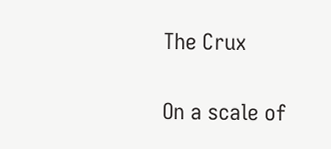The Crux

On a scale of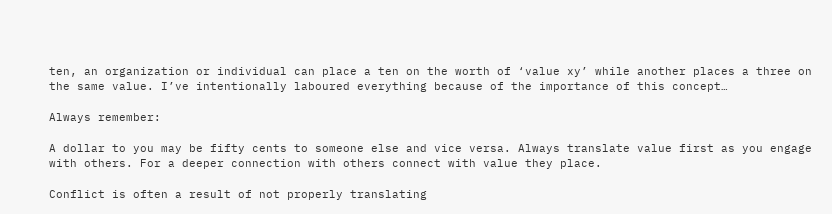ten, an organization or individual can place a ten on the worth of ‘value xy’ while another places a three on the same value. I’ve intentionally laboured everything because of the importance of this concept…

Always remember:

A dollar to you may be fifty cents to someone else and vice versa. Always translate value first as you engage with others. For a deeper connection with others connect with value they place.

Conflict is often a result of not properly translating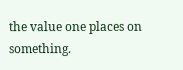the value one places on something.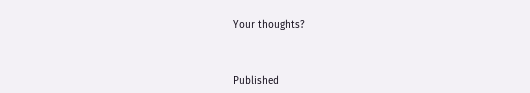Your thoughts?



Published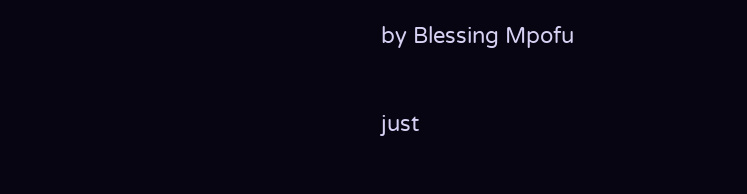by Blessing Mpofu

just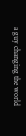a guy changing the world